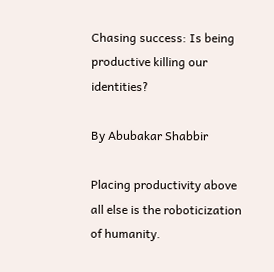Chasing success: Is being productive killing our identities?

By Abubakar Shabbir

Placing productivity above all else is the roboticization of humanity.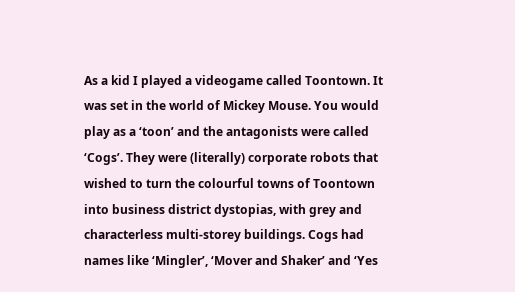As a kid I played a videogame called Toontown. It was set in the world of Mickey Mouse. You would play as a ‘toon’ and the antagonists were called ‘Cogs’. They were (literally) corporate robots that wished to turn the colourful towns of Toontown into business district dystopias, with grey and characterless multi-storey buildings. Cogs had names like ‘Mingler’, ‘Mover and Shaker’ and ‘Yes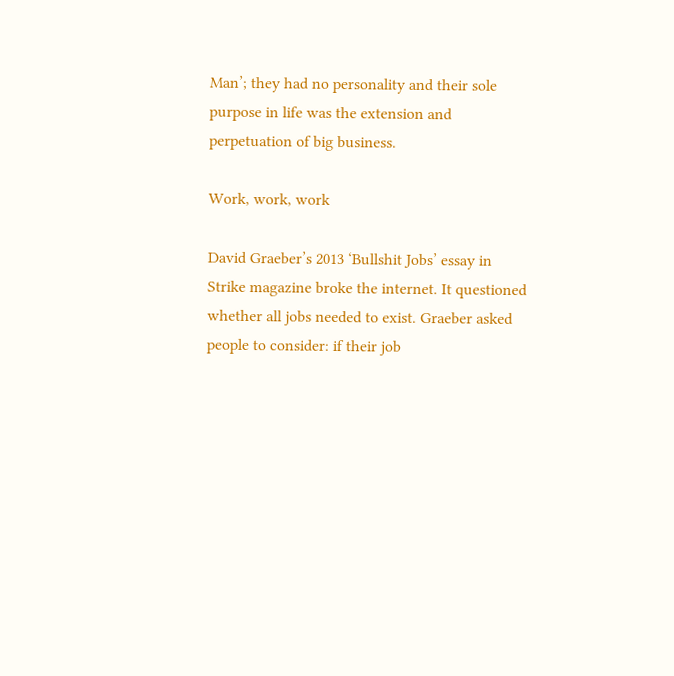Man’; they had no personality and their sole purpose in life was the extension and perpetuation of big business.

Work, work, work

David Graeber’s 2013 ‘Bullshit Jobs’ essay in Strike magazine broke the internet. It questioned whether all jobs needed to exist. Graeber asked people to consider: if their job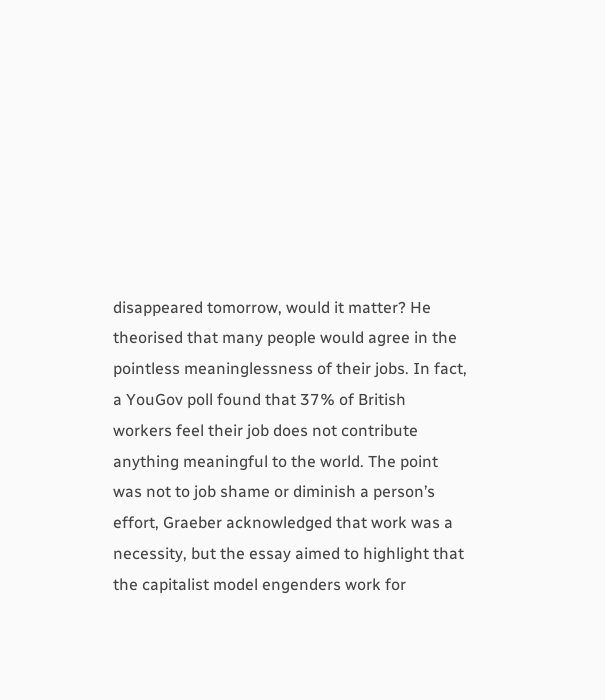disappeared tomorrow, would it matter? He theorised that many people would agree in the pointless meaninglessness of their jobs. In fact, a YouGov poll found that 37% of British workers feel their job does not contribute anything meaningful to the world. The point was not to job shame or diminish a person’s effort, Graeber acknowledged that work was a necessity, but the essay aimed to highlight that the capitalist model engenders work for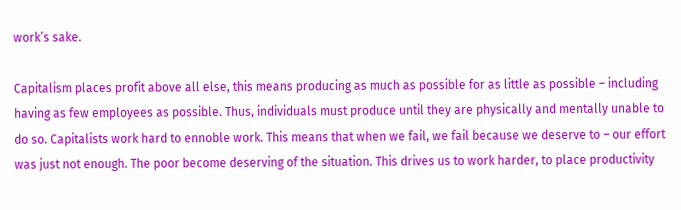work’s sake.

Capitalism places profit above all else, this means producing as much as possible for as little as possible – including having as few employees as possible. Thus, individuals must produce until they are physically and mentally unable to do so. Capitalists work hard to ennoble work. This means that when we fail, we fail because we deserve to – our effort was just not enough. The poor become deserving of the situation. This drives us to work harder, to place productivity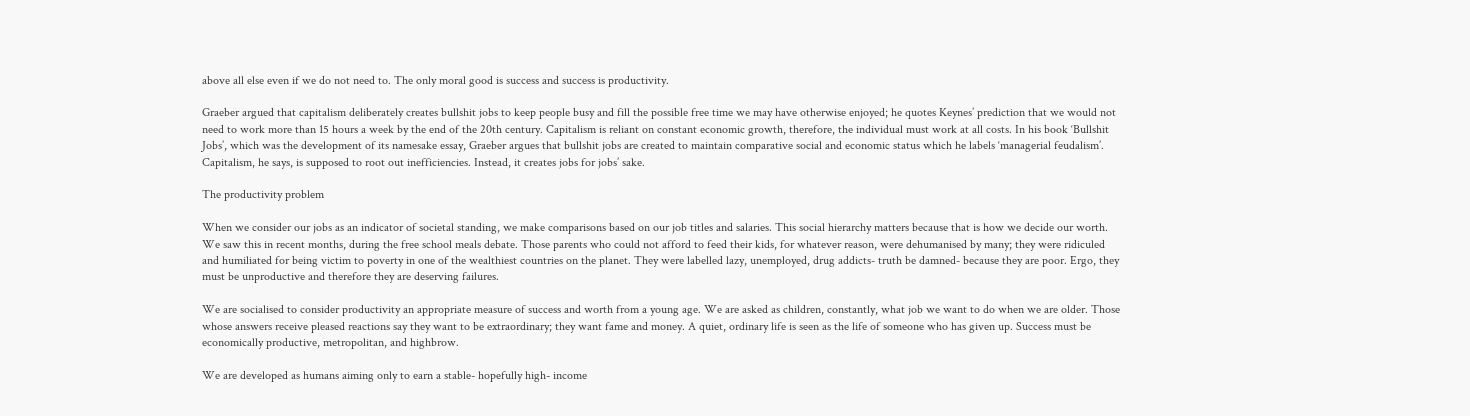above all else even if we do not need to. The only moral good is success and success is productivity.

Graeber argued that capitalism deliberately creates bullshit jobs to keep people busy and fill the possible free time we may have otherwise enjoyed; he quotes Keynes’ prediction that we would not need to work more than 15 hours a week by the end of the 20th century. Capitalism is reliant on constant economic growth, therefore, the individual must work at all costs. In his book ‘Bullshit Jobs’, which was the development of its namesake essay, Graeber argues that bullshit jobs are created to maintain comparative social and economic status which he labels ‘managerial feudalism’. Capitalism, he says, is supposed to root out inefficiencies. Instead, it creates jobs for jobs’ sake.

The productivity problem

When we consider our jobs as an indicator of societal standing, we make comparisons based on our job titles and salaries. This social hierarchy matters because that is how we decide our worth. We saw this in recent months, during the free school meals debate. Those parents who could not afford to feed their kids, for whatever reason, were dehumanised by many; they were ridiculed and humiliated for being victim to poverty in one of the wealthiest countries on the planet. They were labelled lazy, unemployed, drug addicts- truth be damned- because they are poor. Ergo, they must be unproductive and therefore they are deserving failures.

We are socialised to consider productivity an appropriate measure of success and worth from a young age. We are asked as children, constantly, what job we want to do when we are older. Those whose answers receive pleased reactions say they want to be extraordinary; they want fame and money. A quiet, ordinary life is seen as the life of someone who has given up. Success must be economically productive, metropolitan, and highbrow.

We are developed as humans aiming only to earn a stable- hopefully high- income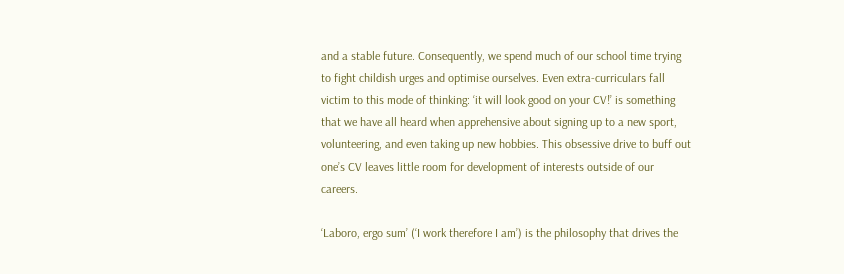and a stable future. Consequently, we spend much of our school time trying to fight childish urges and optimise ourselves. Even extra-curriculars fall victim to this mode of thinking: ‘it will look good on your CV!’ is something that we have all heard when apprehensive about signing up to a new sport, volunteering, and even taking up new hobbies. This obsessive drive to buff out one’s CV leaves little room for development of interests outside of our careers.

‘Laboro, ergo sum’ (‘I work therefore I am’) is the philosophy that drives the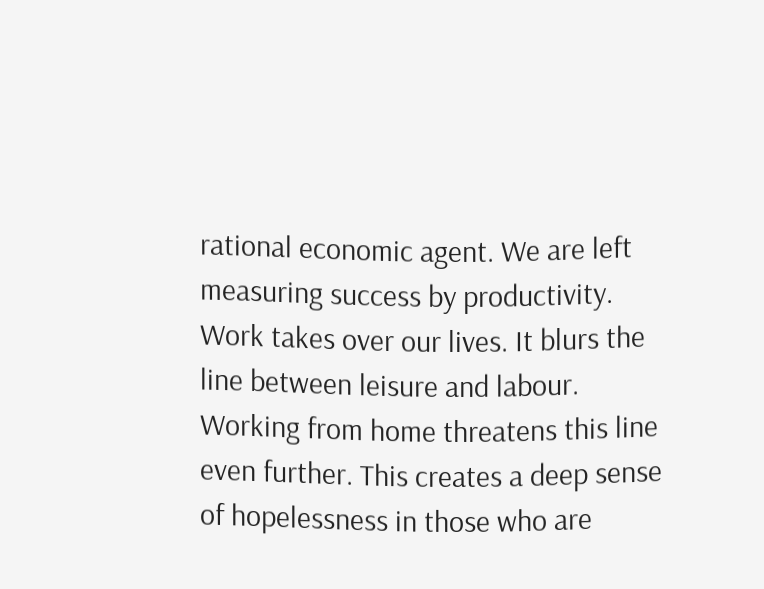rational economic agent. We are left measuring success by productivity. Work takes over our lives. It blurs the line between leisure and labour. Working from home threatens this line even further. This creates a deep sense of hopelessness in those who are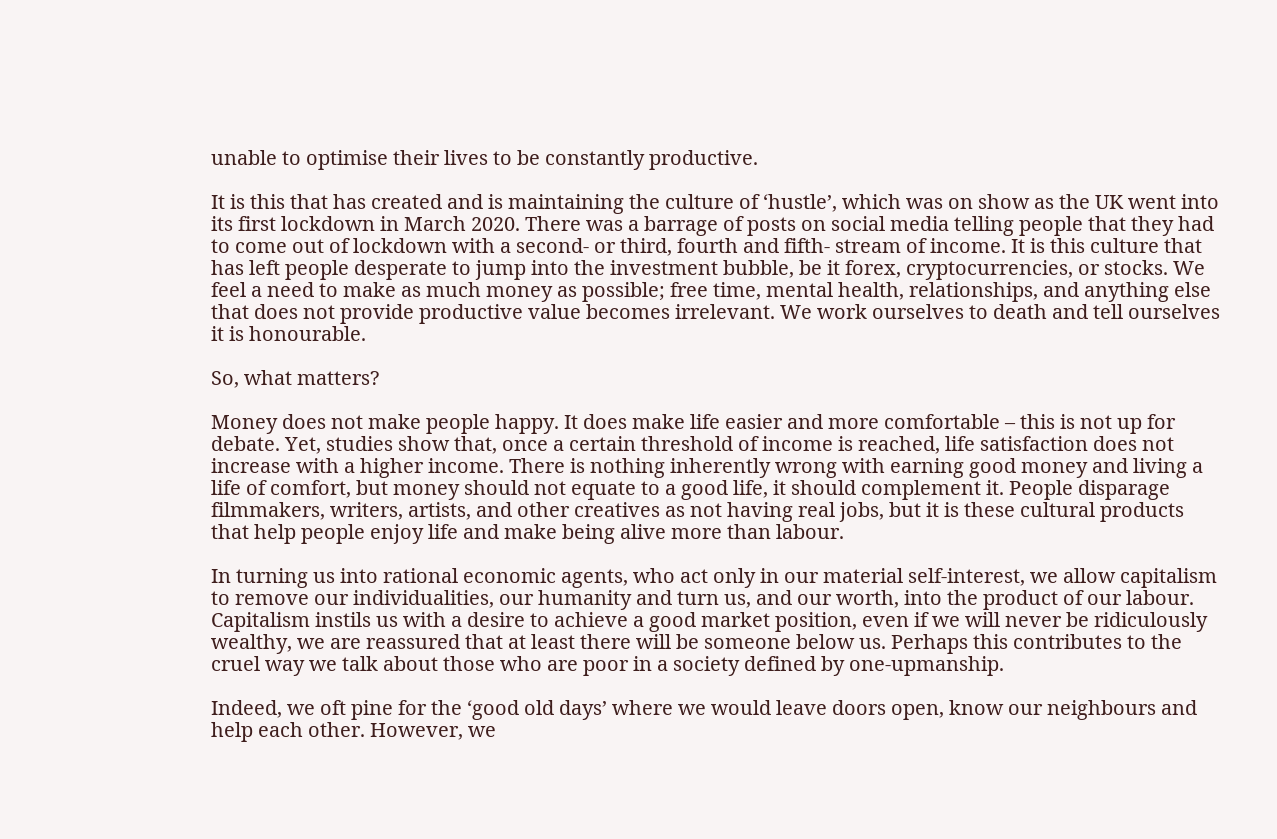unable to optimise their lives to be constantly productive.

It is this that has created and is maintaining the culture of ‘hustle’, which was on show as the UK went into its first lockdown in March 2020. There was a barrage of posts on social media telling people that they had to come out of lockdown with a second- or third, fourth and fifth- stream of income. It is this culture that has left people desperate to jump into the investment bubble, be it forex, cryptocurrencies, or stocks. We feel a need to make as much money as possible; free time, mental health, relationships, and anything else that does not provide productive value becomes irrelevant. We work ourselves to death and tell ourselves it is honourable.

So, what matters?

Money does not make people happy. It does make life easier and more comfortable – this is not up for debate. Yet, studies show that, once a certain threshold of income is reached, life satisfaction does not increase with a higher income. There is nothing inherently wrong with earning good money and living a life of comfort, but money should not equate to a good life, it should complement it. People disparage filmmakers, writers, artists, and other creatives as not having real jobs, but it is these cultural products that help people enjoy life and make being alive more than labour.

In turning us into rational economic agents, who act only in our material self-interest, we allow capitalism to remove our individualities, our humanity and turn us, and our worth, into the product of our labour. Capitalism instils us with a desire to achieve a good market position, even if we will never be ridiculously wealthy, we are reassured that at least there will be someone below us. Perhaps this contributes to the cruel way we talk about those who are poor in a society defined by one-upmanship.

Indeed, we oft pine for the ‘good old days’ where we would leave doors open, know our neighbours and help each other. However, we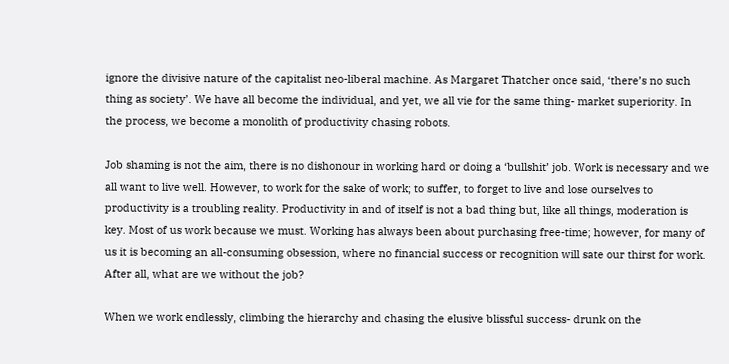ignore the divisive nature of the capitalist neo-liberal machine. As Margaret Thatcher once said, ‘there’s no such thing as society’. We have all become the individual, and yet, we all vie for the same thing- market superiority. In the process, we become a monolith of productivity chasing robots.

Job shaming is not the aim, there is no dishonour in working hard or doing a ‘bullshit’ job. Work is necessary and we all want to live well. However, to work for the sake of work; to suffer, to forget to live and lose ourselves to productivity is a troubling reality. Productivity in and of itself is not a bad thing but, like all things, moderation is key. Most of us work because we must. Working has always been about purchasing free-time; however, for many of us it is becoming an all-consuming obsession, where no financial success or recognition will sate our thirst for work. After all, what are we without the job?

When we work endlessly, climbing the hierarchy and chasing the elusive blissful success- drunk on the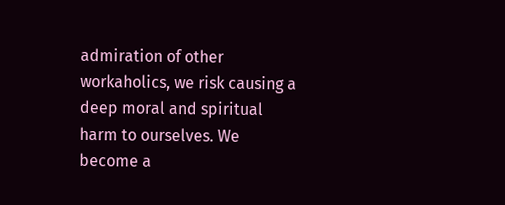admiration of other workaholics, we risk causing a deep moral and spiritual harm to ourselves. We become a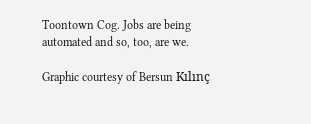Toontown Cog. Jobs are being automated and so, too, are we.

Graphic courtesy of Bersun Kılınç